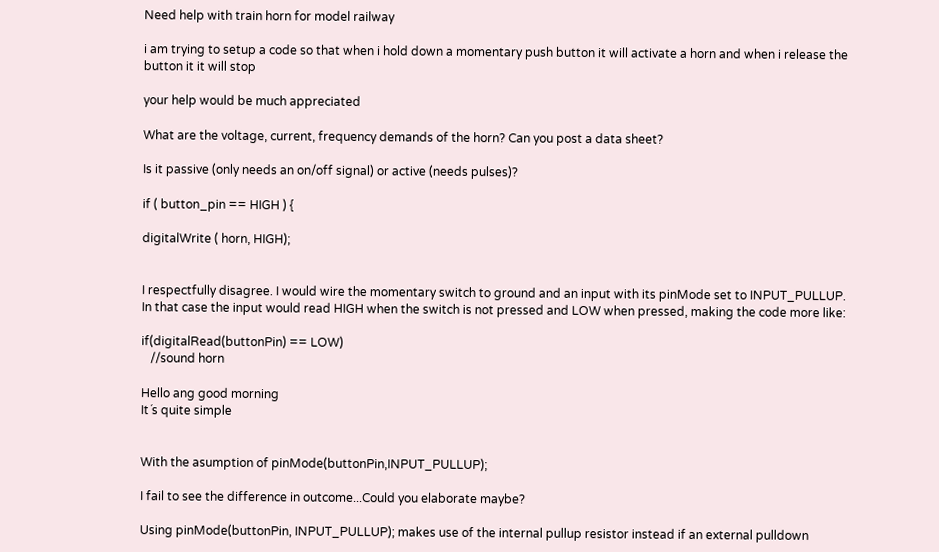Need help with train horn for model railway

i am trying to setup a code so that when i hold down a momentary push button it will activate a horn and when i release the button it it will stop

your help would be much appreciated

What are the voltage, current, frequency demands of the horn? Can you post a data sheet?

Is it passive (only needs an on/off signal) or active (needs pulses)?

if ( button_pin == HIGH ) {

digitalWrite ( horn, HIGH);


I respectfully disagree. I would wire the momentary switch to ground and an input with its pinMode set to INPUT_PULLUP. In that case the input would read HIGH when the switch is not pressed and LOW when pressed, making the code more like:

if(digitalRead(buttonPin) == LOW)
   //sound horn

Hello ang good morning
It´s quite simple


With the asumption of pinMode(buttonPin,INPUT_PULLUP);

I fail to see the difference in outcome...Could you elaborate maybe?

Using pinMode(buttonPin, INPUT_PULLUP); makes use of the internal pullup resistor instead if an external pulldown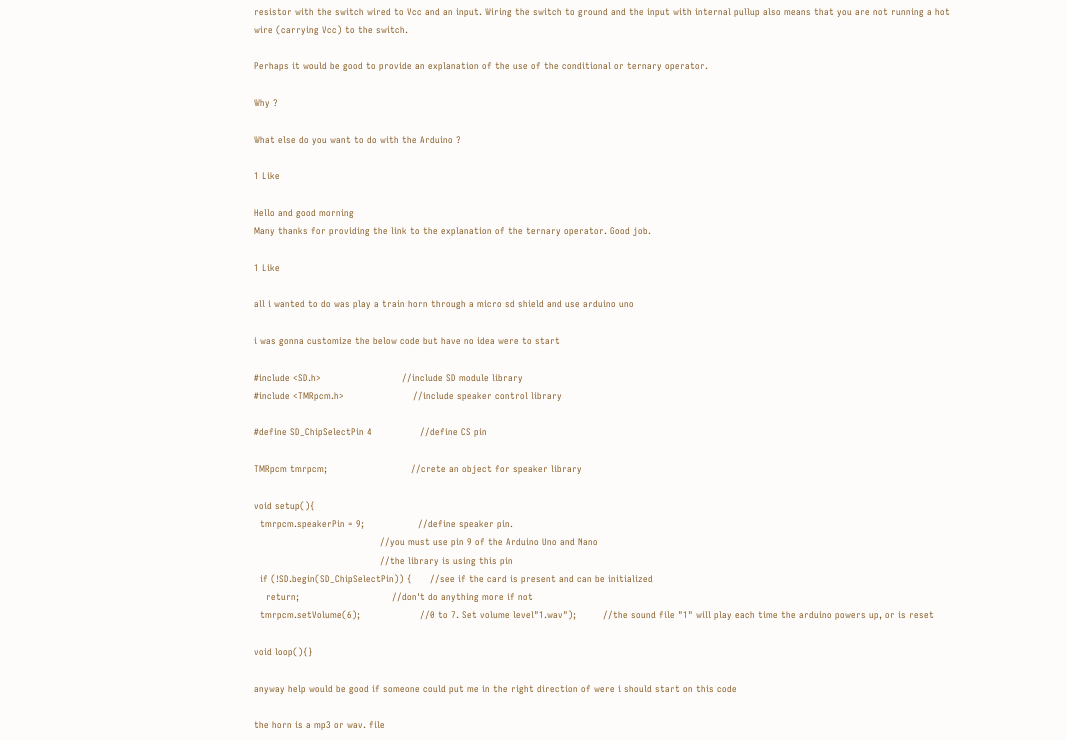resistor with the switch wired to Vcc and an input. Wiring the switch to ground and the input with internal pullup also means that you are not running a hot wire (carrying Vcc) to the switch.

Perhaps it would be good to provide an explanation of the use of the conditional or ternary operator.

Why ?

What else do you want to do with the Arduino ?

1 Like

Hello and good morning
Many thanks for providing the link to the explanation of the ternary operator. Good job.

1 Like

all i wanted to do was play a train horn through a micro sd shield and use arduino uno

i was gonna customize the below code but have no idea were to start

#include <SD.h>                           //include SD module library
#include <TMRpcm.h>                       //include speaker control library

#define SD_ChipSelectPin 4                //define CS pin

TMRpcm tmrpcm;                            //crete an object for speaker library

void setup(){
  tmrpcm.speakerPin = 9;                  //define speaker pin.
                                          //you must use pin 9 of the Arduino Uno and Nano
                                          //the library is using this pin
  if (!SD.begin(SD_ChipSelectPin)) {      //see if the card is present and can be initialized
    return;                               //don't do anything more if not
  tmrpcm.setVolume(6);                    //0 to 7. Set volume level"1.wav");         //the sound file "1" will play each time the arduino powers up, or is reset

void loop(){}

anyway help would be good if someone could put me in the right direction of were i should start on this code

the horn is a mp3 or wav. file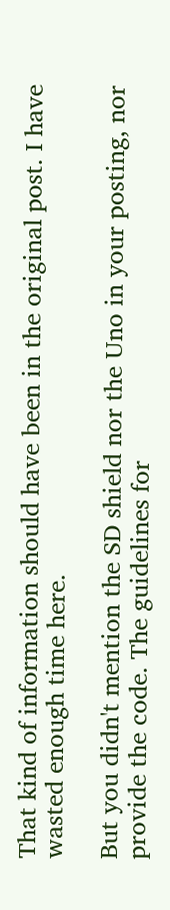That kind of information should have been in the original post. I have wasted enough time here.

But you didn't mention the SD shield nor the Uno in your posting, nor provide the code. The guidelines for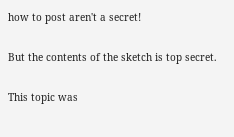how to post aren't a secret!

But the contents of the sketch is top secret.

This topic was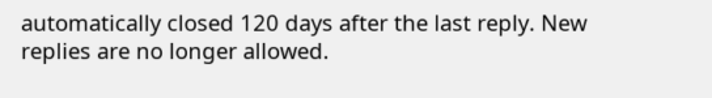automatically closed 120 days after the last reply. New replies are no longer allowed.